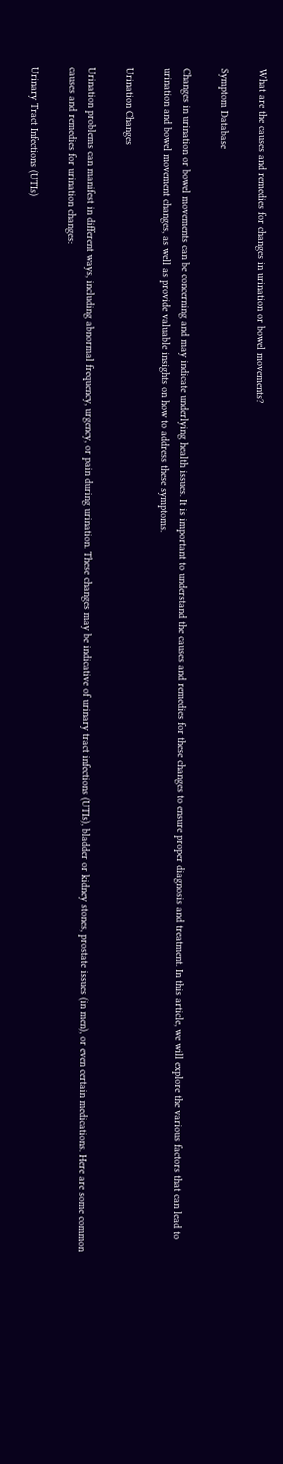What are the causes and remedies for changes in urination or bowel movements?

Symptom Database

Changes in urination or bowel movements can be concerning and may indicate underlying health issues. It is important to understand the causes and remedies for these changes to ensure proper diagnosis and treatment. In this article, we will explore the various factors that can lead to urination and bowel movement changes, as well as provide valuable insights on how to address these symptoms.

Urination Changes

Urination problems can manifest in different ways, including abnormal frequency, urgency, or pain during urination. These changes may be indicative of urinary tract infections (UTIs), bladder or kidney stones, prostate issues (in men), or even certain medications. Here are some common causes and remedies for urination changes:

Urinary Tract Infections (UTIs)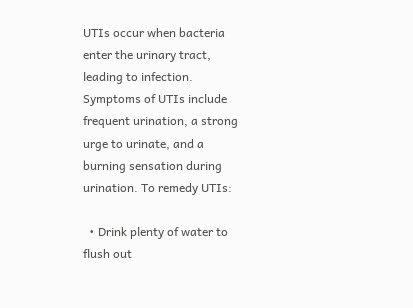UTIs occur when bacteria enter the urinary tract, leading to infection. Symptoms of UTIs include frequent urination, a strong urge to urinate, and a burning sensation during urination. To remedy UTIs:

  • Drink plenty of water to flush out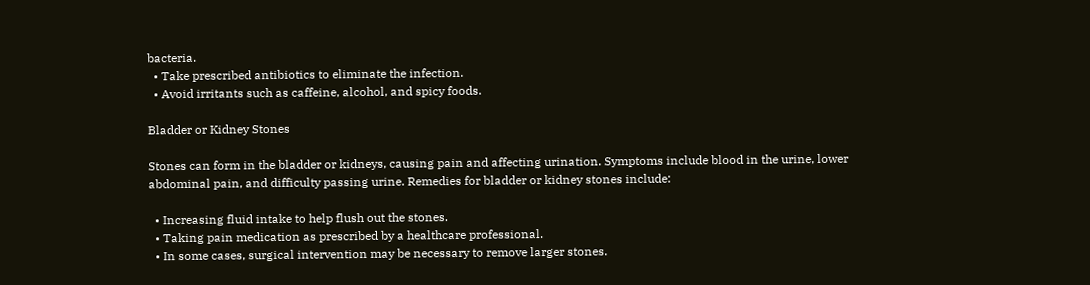bacteria.
  • Take prescribed antibiotics to eliminate the infection.
  • Avoid irritants such as caffeine, alcohol, and spicy foods.

Bladder or Kidney Stones

Stones can form in the bladder or kidneys, causing pain and affecting urination. Symptoms include blood in the urine, lower abdominal pain, and difficulty passing urine. Remedies for bladder or kidney stones include:

  • Increasing fluid intake to help flush out the stones.
  • Taking pain medication as prescribed by a healthcare professional.
  • In some cases, surgical intervention may be necessary to remove larger stones.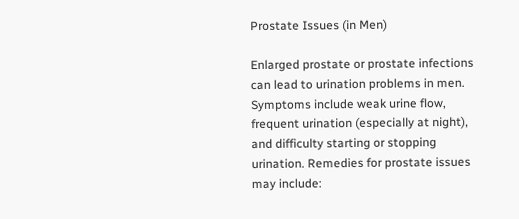Prostate Issues (in Men)

Enlarged prostate or prostate infections can lead to urination problems in men. Symptoms include weak urine flow, frequent urination (especially at night), and difficulty starting or stopping urination. Remedies for prostate issues may include: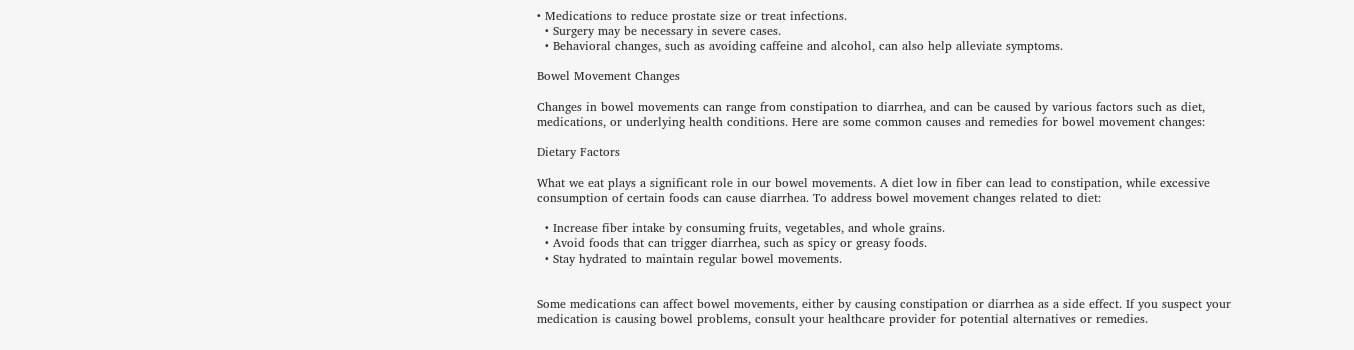• Medications to reduce prostate size or treat infections.
  • Surgery may be necessary in severe cases.
  • Behavioral changes, such as avoiding caffeine and alcohol, can also help alleviate symptoms.

Bowel Movement Changes

Changes in bowel movements can range from constipation to diarrhea, and can be caused by various factors such as diet, medications, or underlying health conditions. Here are some common causes and remedies for bowel movement changes:

Dietary Factors

What we eat plays a significant role in our bowel movements. A diet low in fiber can lead to constipation, while excessive consumption of certain foods can cause diarrhea. To address bowel movement changes related to diet:

  • Increase fiber intake by consuming fruits, vegetables, and whole grains.
  • Avoid foods that can trigger diarrhea, such as spicy or greasy foods.
  • Stay hydrated to maintain regular bowel movements.


Some medications can affect bowel movements, either by causing constipation or diarrhea as a side effect. If you suspect your medication is causing bowel problems, consult your healthcare provider for potential alternatives or remedies.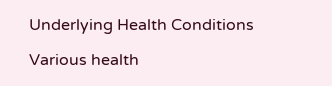Underlying Health Conditions

Various health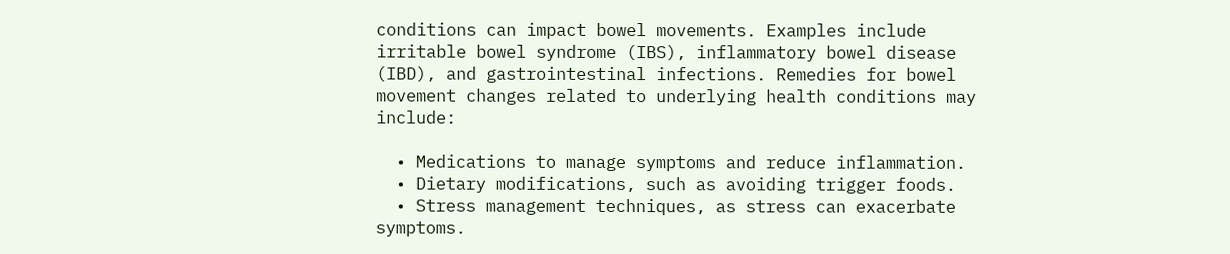conditions can impact bowel movements. Examples include irritable bowel syndrome (IBS), inflammatory bowel disease (IBD), and gastrointestinal infections. Remedies for bowel movement changes related to underlying health conditions may include:

  • Medications to manage symptoms and reduce inflammation.
  • Dietary modifications, such as avoiding trigger foods.
  • Stress management techniques, as stress can exacerbate symptoms.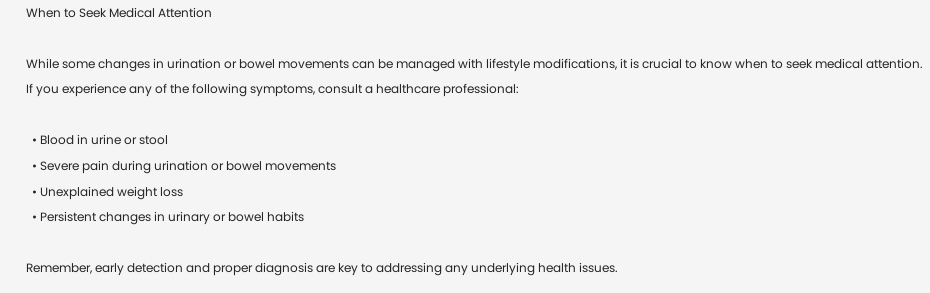When to Seek Medical Attention

While some changes in urination or bowel movements can be managed with lifestyle modifications, it is crucial to know when to seek medical attention. If you experience any of the following symptoms, consult a healthcare professional:

  • Blood in urine or stool
  • Severe pain during urination or bowel movements
  • Unexplained weight loss
  • Persistent changes in urinary or bowel habits

Remember, early detection and proper diagnosis are key to addressing any underlying health issues.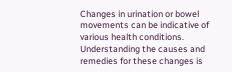Changes in urination or bowel movements can be indicative of various health conditions. Understanding the causes and remedies for these changes is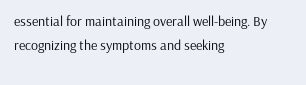essential for maintaining overall well-being. By recognizing the symptoms and seeking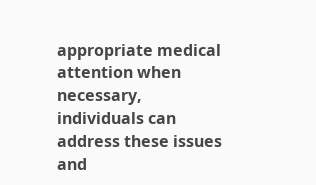appropriate medical attention when necessary, individuals can address these issues and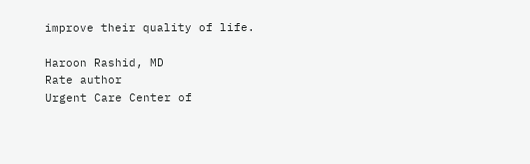improve their quality of life.

Haroon Rashid, MD
Rate author
Urgent Care Center of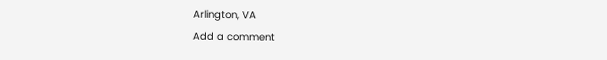Arlington, VA
Add a comment